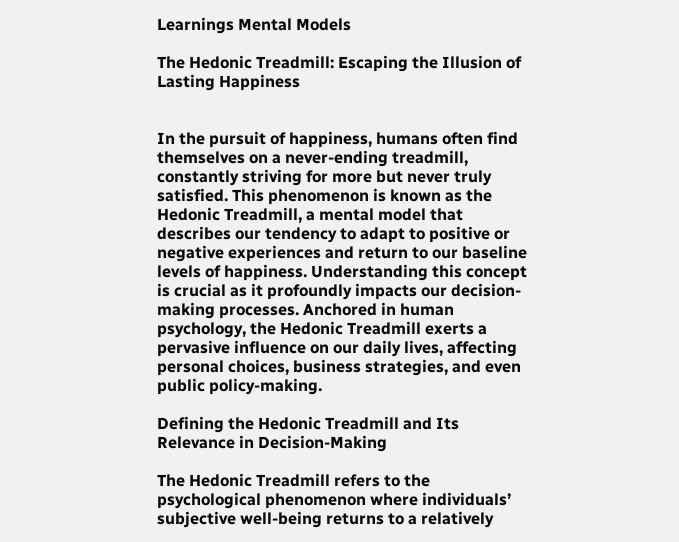Learnings Mental Models

The Hedonic Treadmill: Escaping the Illusion of Lasting Happiness


In the pursuit of happiness, humans often find themselves on a never-ending treadmill, constantly striving for more but never truly satisfied. This phenomenon is known as the Hedonic Treadmill, a mental model that describes our tendency to adapt to positive or negative experiences and return to our baseline levels of happiness. Understanding this concept is crucial as it profoundly impacts our decision-making processes. Anchored in human psychology, the Hedonic Treadmill exerts a pervasive influence on our daily lives, affecting personal choices, business strategies, and even public policy-making.

Defining the Hedonic Treadmill and Its Relevance in Decision-Making

The Hedonic Treadmill refers to the psychological phenomenon where individuals’ subjective well-being returns to a relatively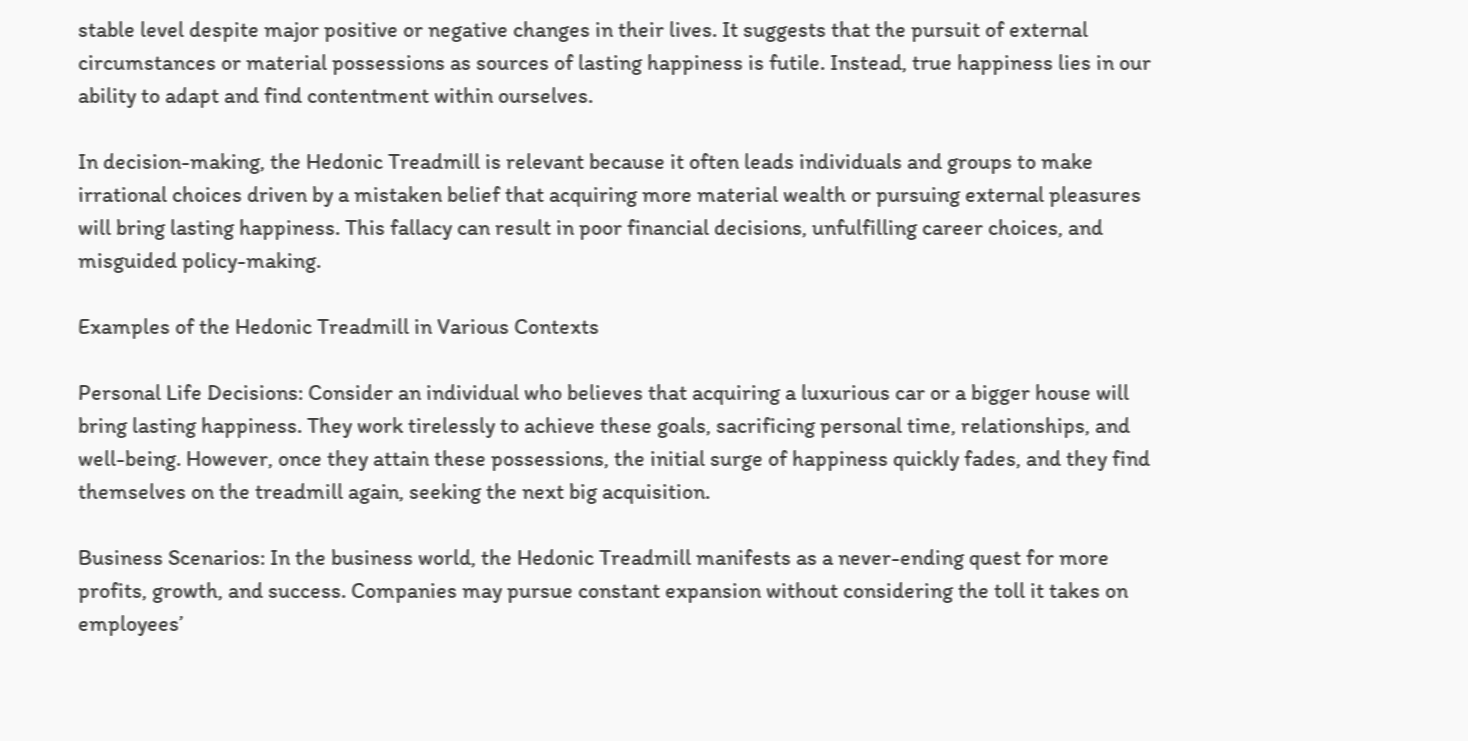stable level despite major positive or negative changes in their lives. It suggests that the pursuit of external circumstances or material possessions as sources of lasting happiness is futile. Instead, true happiness lies in our ability to adapt and find contentment within ourselves.

In decision-making, the Hedonic Treadmill is relevant because it often leads individuals and groups to make irrational choices driven by a mistaken belief that acquiring more material wealth or pursuing external pleasures will bring lasting happiness. This fallacy can result in poor financial decisions, unfulfilling career choices, and misguided policy-making.

Examples of the Hedonic Treadmill in Various Contexts

Personal Life Decisions: Consider an individual who believes that acquiring a luxurious car or a bigger house will bring lasting happiness. They work tirelessly to achieve these goals, sacrificing personal time, relationships, and well-being. However, once they attain these possessions, the initial surge of happiness quickly fades, and they find themselves on the treadmill again, seeking the next big acquisition.

Business Scenarios: In the business world, the Hedonic Treadmill manifests as a never-ending quest for more profits, growth, and success. Companies may pursue constant expansion without considering the toll it takes on employees’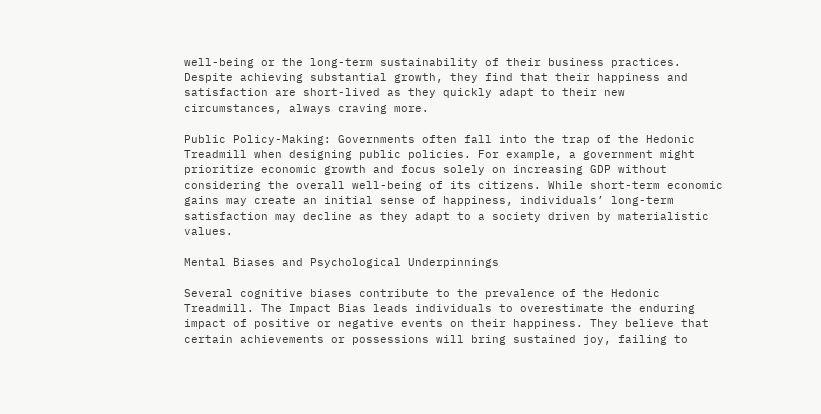well-being or the long-term sustainability of their business practices. Despite achieving substantial growth, they find that their happiness and satisfaction are short-lived as they quickly adapt to their new circumstances, always craving more.

Public Policy-Making: Governments often fall into the trap of the Hedonic Treadmill when designing public policies. For example, a government might prioritize economic growth and focus solely on increasing GDP without considering the overall well-being of its citizens. While short-term economic gains may create an initial sense of happiness, individuals’ long-term satisfaction may decline as they adapt to a society driven by materialistic values.

Mental Biases and Psychological Underpinnings

Several cognitive biases contribute to the prevalence of the Hedonic Treadmill. The Impact Bias leads individuals to overestimate the enduring impact of positive or negative events on their happiness. They believe that certain achievements or possessions will bring sustained joy, failing to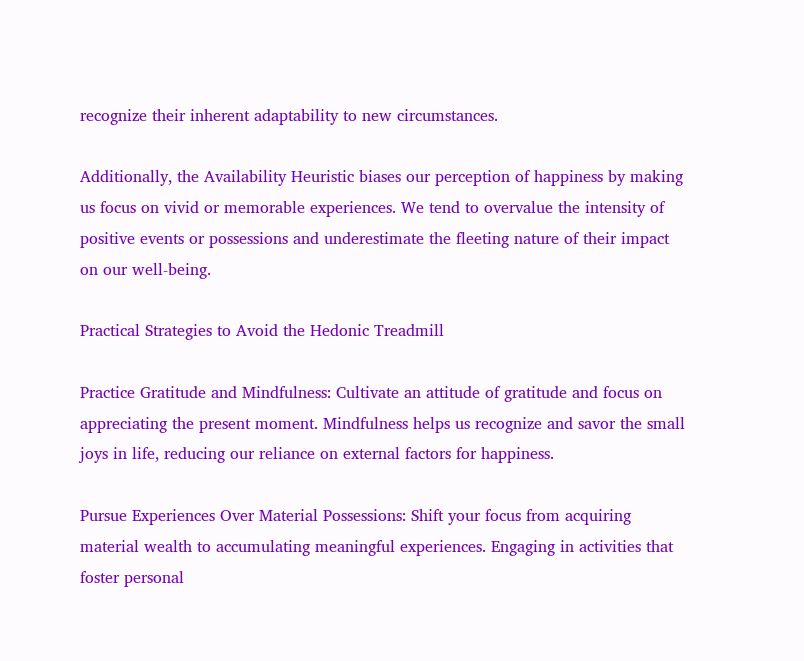recognize their inherent adaptability to new circumstances.

Additionally, the Availability Heuristic biases our perception of happiness by making us focus on vivid or memorable experiences. We tend to overvalue the intensity of positive events or possessions and underestimate the fleeting nature of their impact on our well-being.

Practical Strategies to Avoid the Hedonic Treadmill

Practice Gratitude and Mindfulness: Cultivate an attitude of gratitude and focus on appreciating the present moment. Mindfulness helps us recognize and savor the small joys in life, reducing our reliance on external factors for happiness.

Pursue Experiences Over Material Possessions: Shift your focus from acquiring material wealth to accumulating meaningful experiences. Engaging in activities that foster personal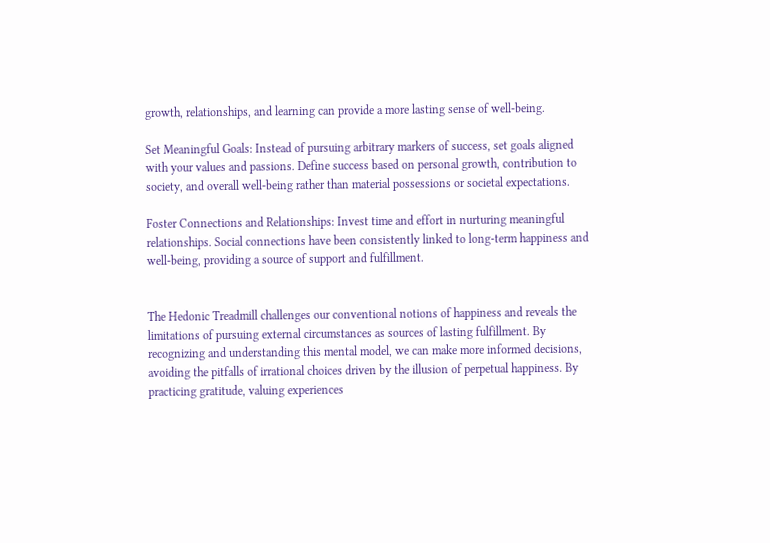growth, relationships, and learning can provide a more lasting sense of well-being.

Set Meaningful Goals: Instead of pursuing arbitrary markers of success, set goals aligned with your values and passions. Define success based on personal growth, contribution to society, and overall well-being rather than material possessions or societal expectations.

Foster Connections and Relationships: Invest time and effort in nurturing meaningful relationships. Social connections have been consistently linked to long-term happiness and well-being, providing a source of support and fulfillment.


The Hedonic Treadmill challenges our conventional notions of happiness and reveals the limitations of pursuing external circumstances as sources of lasting fulfillment. By recognizing and understanding this mental model, we can make more informed decisions, avoiding the pitfalls of irrational choices driven by the illusion of perpetual happiness. By practicing gratitude, valuing experiences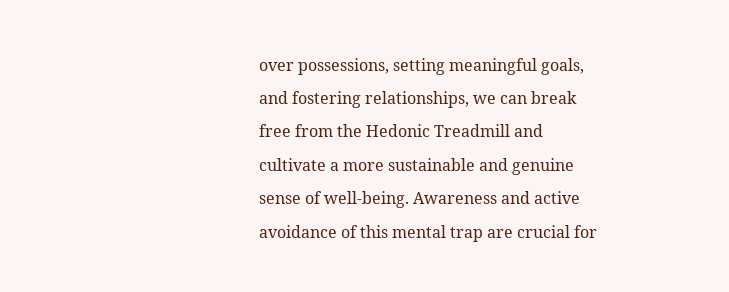over possessions, setting meaningful goals, and fostering relationships, we can break free from the Hedonic Treadmill and cultivate a more sustainable and genuine sense of well-being. Awareness and active avoidance of this mental trap are crucial for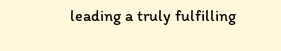leading a truly fulfilling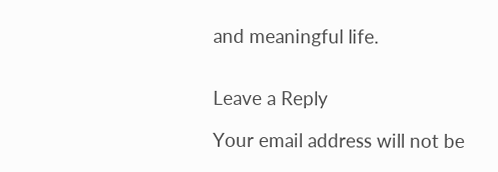and meaningful life.


Leave a Reply

Your email address will not be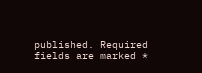published. Required fields are marked *